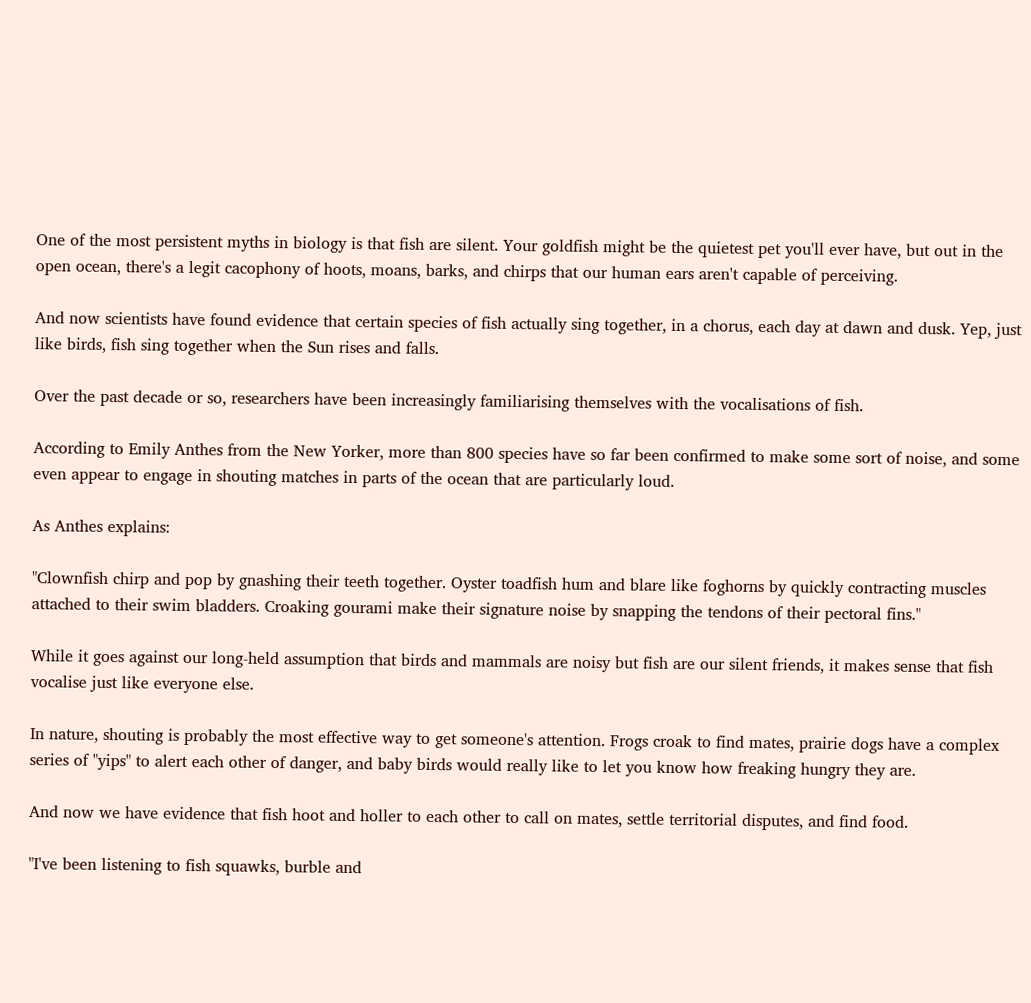One of the most persistent myths in biology is that fish are silent. Your goldfish might be the quietest pet you'll ever have, but out in the open ocean, there's a legit cacophony of hoots, moans, barks, and chirps that our human ears aren't capable of perceiving.

And now scientists have found evidence that certain species of fish actually sing together, in a chorus, each day at dawn and dusk. Yep, just like birds, fish sing together when the Sun rises and falls.

Over the past decade or so, researchers have been increasingly familiarising themselves with the vocalisations of fish.

According to Emily Anthes from the New Yorker, more than 800 species have so far been confirmed to make some sort of noise, and some even appear to engage in shouting matches in parts of the ocean that are particularly loud.

As Anthes explains:

"Clownfish chirp and pop by gnashing their teeth together. Oyster toadfish hum and blare like foghorns by quickly contracting muscles attached to their swim bladders. Croaking gourami make their signature noise by snapping the tendons of their pectoral fins."

While it goes against our long-held assumption that birds and mammals are noisy but fish are our silent friends, it makes sense that fish vocalise just like everyone else.

In nature, shouting is probably the most effective way to get someone's attention. Frogs croak to find mates, prairie dogs have a complex series of "yips" to alert each other of danger, and baby birds would really like to let you know how freaking hungry they are.

And now we have evidence that fish hoot and holler to each other to call on mates, settle territorial disputes, and find food.

"I've been listening to fish squawks, burble and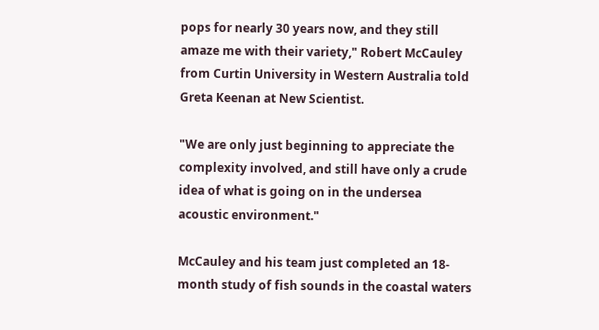pops for nearly 30 years now, and they still amaze me with their variety," Robert McCauley from Curtin University in Western Australia told Greta Keenan at New Scientist.

"We are only just beginning to appreciate the complexity involved, and still have only a crude idea of what is going on in the undersea acoustic environment."

McCauley and his team just completed an 18-month study of fish sounds in the coastal waters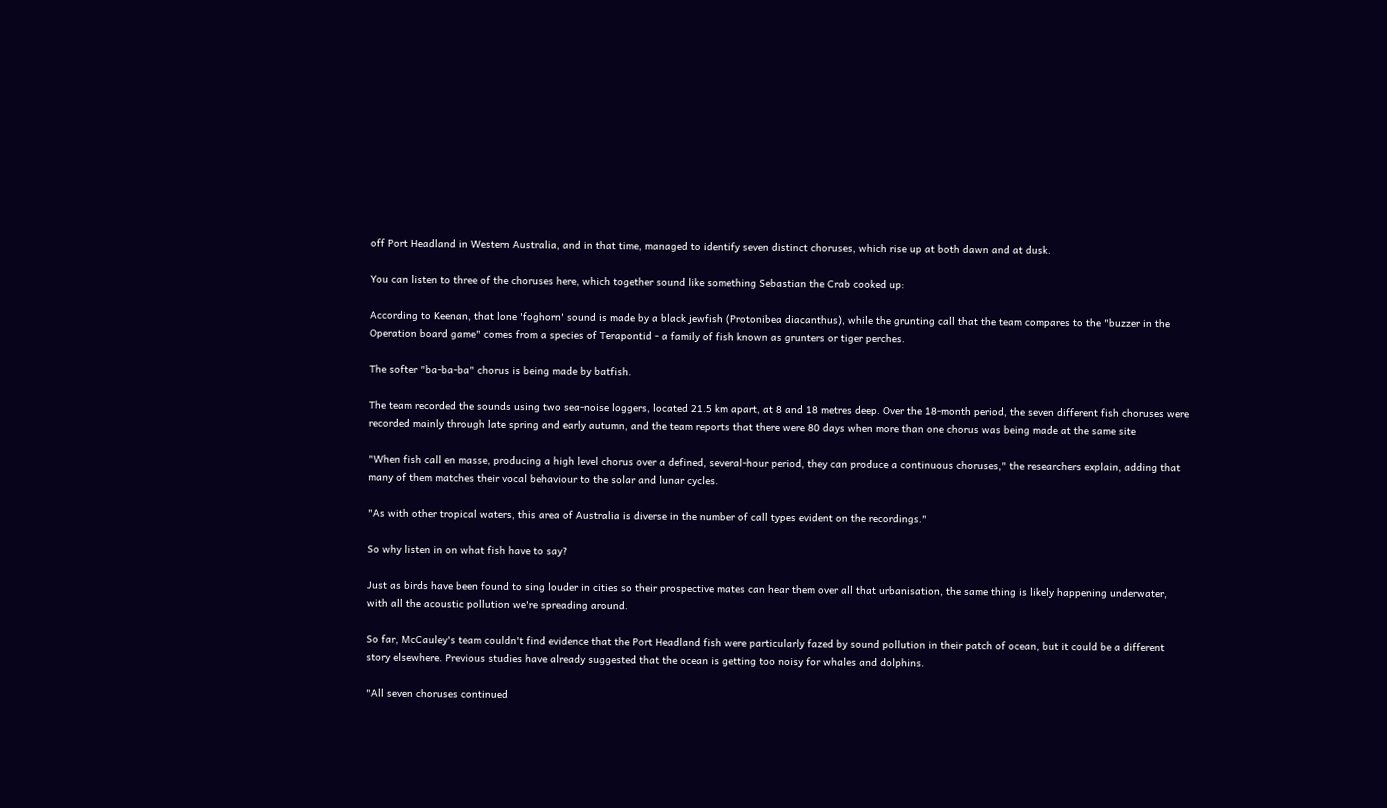off Port Headland in Western Australia, and in that time, managed to identify seven distinct choruses, which rise up at both dawn and at dusk.

You can listen to three of the choruses here, which together sound like something Sebastian the Crab cooked up:

According to Keenan, that lone 'foghorn' sound is made by a black jewfish (Protonibea diacanthus), while the grunting call that the team compares to the "buzzer in the Operation board game" comes from a species of Terapontid - a family of fish known as grunters or tiger perches.

The softer "ba-ba-ba" chorus is being made by batfish.

The team recorded the sounds using two sea-noise loggers, located 21.5 km apart, at 8 and 18 metres deep. Over the 18-month period, the seven different fish choruses were recorded mainly through late spring and early autumn, and the team reports that there were 80 days when more than one chorus was being made at the same site

"When fish call en masse, producing a high level chorus over a defined, several-hour period, they can produce a continuous choruses," the researchers explain, adding that many of them matches their vocal behaviour to the solar and lunar cycles.

"As with other tropical waters, this area of Australia is diverse in the number of call types evident on the recordings."

So why listen in on what fish have to say?

Just as birds have been found to sing louder in cities so their prospective mates can hear them over all that urbanisation, the same thing is likely happening underwater, with all the acoustic pollution we're spreading around.

So far, McCauley's team couldn't find evidence that the Port Headland fish were particularly fazed by sound pollution in their patch of ocean, but it could be a different story elsewhere. Previous studies have already suggested that the ocean is getting too noisy for whales and dolphins.

"All seven choruses continued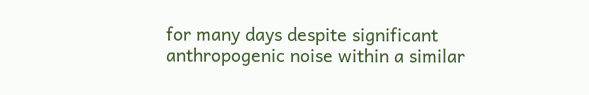for many days despite significant anthropogenic noise within a similar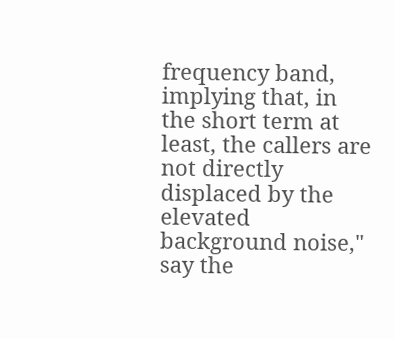frequency band, implying that, in the short term at least, the callers are not directly displaced by the elevated background noise," say the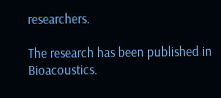researchers.

The research has been published in Bioacoustics.